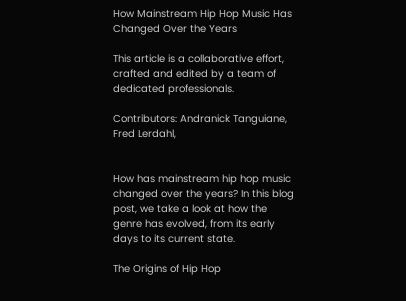How Mainstream Hip Hop Music Has Changed Over the Years

This article is a collaborative effort, crafted and edited by a team of dedicated professionals.

Contributors: Andranick Tanguiane, Fred Lerdahl,


How has mainstream hip hop music changed over the years? In this blog post, we take a look at how the genre has evolved, from its early days to its current state.

The Origins of Hip Hop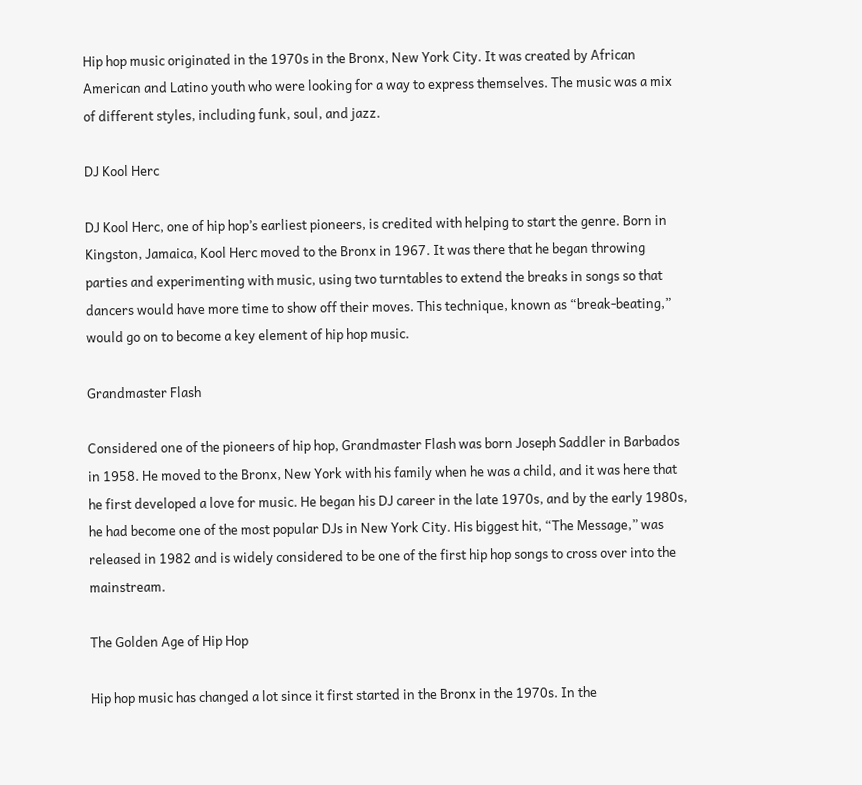Hip hop music originated in the 1970s in the Bronx, New York City. It was created by African American and Latino youth who were looking for a way to express themselves. The music was a mix of different styles, including funk, soul, and jazz.

DJ Kool Herc

DJ Kool Herc, one of hip hop’s earliest pioneers, is credited with helping to start the genre. Born in Kingston, Jamaica, Kool Herc moved to the Bronx in 1967. It was there that he began throwing parties and experimenting with music, using two turntables to extend the breaks in songs so that dancers would have more time to show off their moves. This technique, known as “break-beating,” would go on to become a key element of hip hop music.

Grandmaster Flash

Considered one of the pioneers of hip hop, Grandmaster Flash was born Joseph Saddler in Barbados in 1958. He moved to the Bronx, New York with his family when he was a child, and it was here that he first developed a love for music. He began his DJ career in the late 1970s, and by the early 1980s, he had become one of the most popular DJs in New York City. His biggest hit, “The Message,” was released in 1982 and is widely considered to be one of the first hip hop songs to cross over into the mainstream.

The Golden Age of Hip Hop

Hip hop music has changed a lot since it first started in the Bronx in the 1970s. In the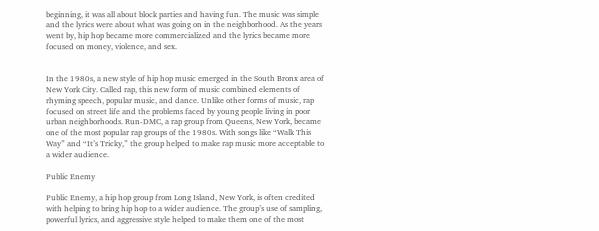beginning, it was all about block parties and having fun. The music was simple and the lyrics were about what was going on in the neighborhood. As the years went by, hip hop became more commercialized and the lyrics became more focused on money, violence, and sex.


In the 1980s, a new style of hip hop music emerged in the South Bronx area of New York City. Called rap, this new form of music combined elements of rhyming speech, popular music, and dance. Unlike other forms of music, rap focused on street life and the problems faced by young people living in poor urban neighborhoods. Run-DMC, a rap group from Queens, New York, became one of the most popular rap groups of the 1980s. With songs like “Walk This Way” and “It’s Tricky,” the group helped to make rap music more acceptable to a wider audience.

Public Enemy

Public Enemy, a hip hop group from Long Island, New York, is often credited with helping to bring hip hop to a wider audience. The group’s use of sampling, powerful lyrics, and aggressive style helped to make them one of the most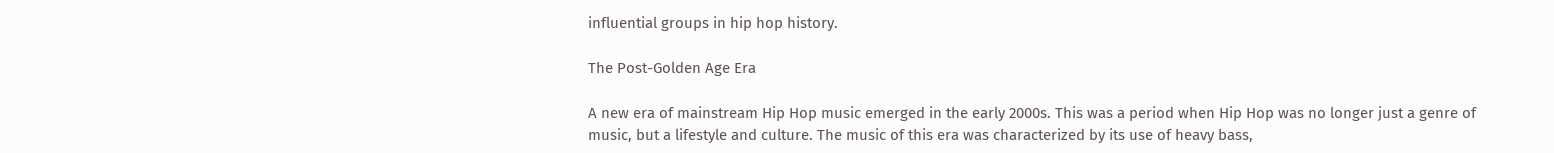influential groups in hip hop history.

The Post-Golden Age Era

A new era of mainstream Hip Hop music emerged in the early 2000s. This was a period when Hip Hop was no longer just a genre of music, but a lifestyle and culture. The music of this era was characterized by its use of heavy bass,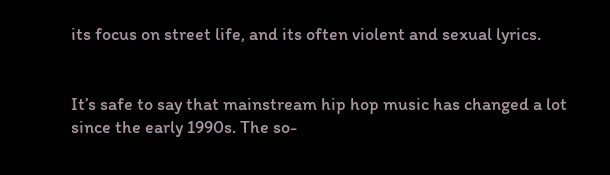its focus on street life, and its often violent and sexual lyrics.


It’s safe to say that mainstream hip hop music has changed a lot since the early 1990s. The so-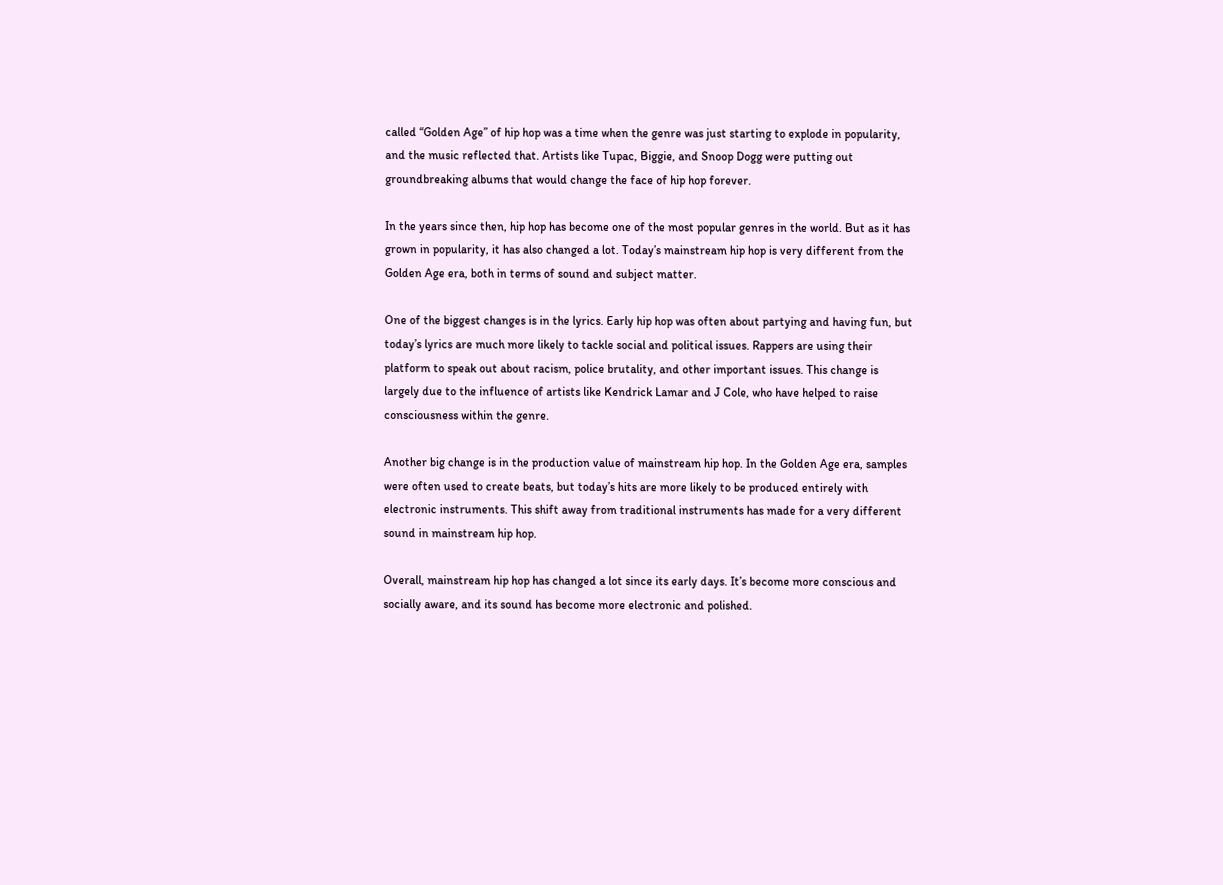called “Golden Age” of hip hop was a time when the genre was just starting to explode in popularity, and the music reflected that. Artists like Tupac, Biggie, and Snoop Dogg were putting out groundbreaking albums that would change the face of hip hop forever.

In the years since then, hip hop has become one of the most popular genres in the world. But as it has grown in popularity, it has also changed a lot. Today’s mainstream hip hop is very different from the Golden Age era, both in terms of sound and subject matter.

One of the biggest changes is in the lyrics. Early hip hop was often about partying and having fun, but today’s lyrics are much more likely to tackle social and political issues. Rappers are using their platform to speak out about racism, police brutality, and other important issues. This change is largely due to the influence of artists like Kendrick Lamar and J Cole, who have helped to raise consciousness within the genre.

Another big change is in the production value of mainstream hip hop. In the Golden Age era, samples were often used to create beats, but today’s hits are more likely to be produced entirely with electronic instruments. This shift away from traditional instruments has made for a very different sound in mainstream hip hop.

Overall, mainstream hip hop has changed a lot since its early days. It’s become more conscious and socially aware, and its sound has become more electronic and polished.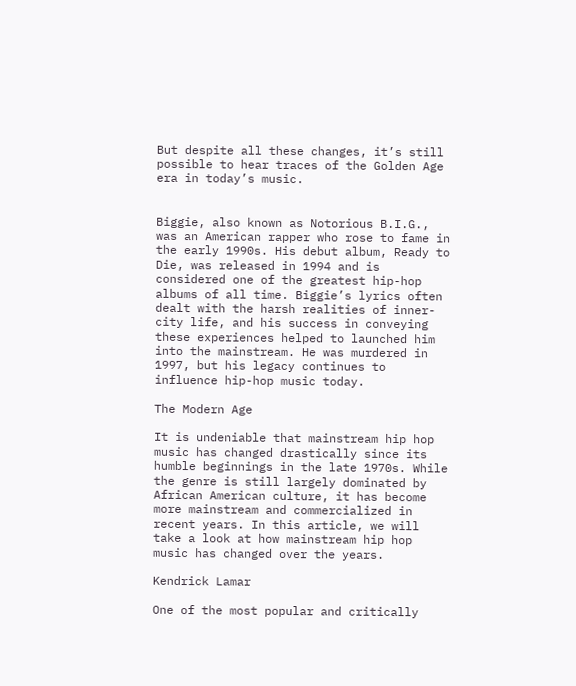But despite all these changes, it’s still possible to hear traces of the Golden Age era in today’s music.


Biggie, also known as Notorious B.I.G., was an American rapper who rose to fame in the early 1990s. His debut album, Ready to Die, was released in 1994 and is considered one of the greatest hip-hop albums of all time. Biggie’s lyrics often dealt with the harsh realities of inner-city life, and his success in conveying these experiences helped to launched him into the mainstream. He was murdered in 1997, but his legacy continues to influence hip-hop music today.

The Modern Age

It is undeniable that mainstream hip hop music has changed drastically since its humble beginnings in the late 1970s. While the genre is still largely dominated by African American culture, it has become more mainstream and commercialized in recent years. In this article, we will take a look at how mainstream hip hop music has changed over the years.

Kendrick Lamar

One of the most popular and critically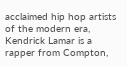acclaimed hip hop artists of the modern era, Kendrick Lamar is a rapper from Compton,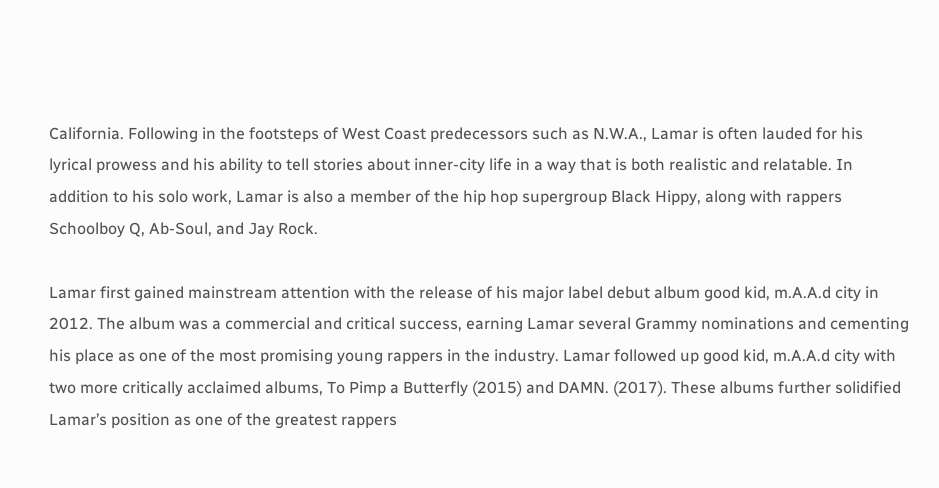California. Following in the footsteps of West Coast predecessors such as N.W.A., Lamar is often lauded for his lyrical prowess and his ability to tell stories about inner-city life in a way that is both realistic and relatable. In addition to his solo work, Lamar is also a member of the hip hop supergroup Black Hippy, along with rappers Schoolboy Q, Ab-Soul, and Jay Rock.

Lamar first gained mainstream attention with the release of his major label debut album good kid, m.A.A.d city in 2012. The album was a commercial and critical success, earning Lamar several Grammy nominations and cementing his place as one of the most promising young rappers in the industry. Lamar followed up good kid, m.A.A.d city with two more critically acclaimed albums, To Pimp a Butterfly (2015) and DAMN. (2017). These albums further solidified Lamar’s position as one of the greatest rappers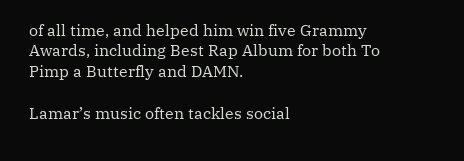of all time, and helped him win five Grammy Awards, including Best Rap Album for both To Pimp a Butterfly and DAMN.

Lamar’s music often tackles social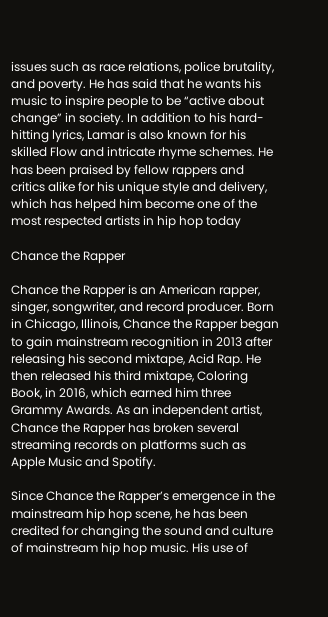issues such as race relations, police brutality, and poverty. He has said that he wants his music to inspire people to be “active about change” in society. In addition to his hard-hitting lyrics, Lamar is also known for his skilled Flow and intricate rhyme schemes. He has been praised by fellow rappers and critics alike for his unique style and delivery, which has helped him become one of the most respected artists in hip hop today

Chance the Rapper

Chance the Rapper is an American rapper, singer, songwriter, and record producer. Born in Chicago, Illinois, Chance the Rapper began to gain mainstream recognition in 2013 after releasing his second mixtape, Acid Rap. He then released his third mixtape, Coloring Book, in 2016, which earned him three Grammy Awards. As an independent artist, Chance the Rapper has broken several streaming records on platforms such as Apple Music and Spotify.

Since Chance the Rapper’s emergence in the mainstream hip hop scene, he has been credited for changing the sound and culture of mainstream hip hop music. His use of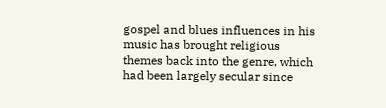gospel and blues influences in his music has brought religious themes back into the genre, which had been largely secular since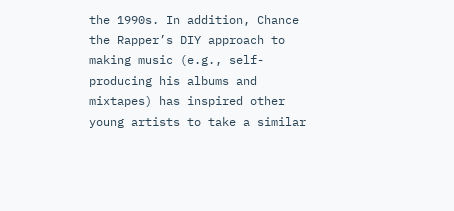the 1990s. In addition, Chance the Rapper’s DIY approach to making music (e.g., self-producing his albums and mixtapes) has inspired other young artists to take a similar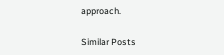approach.

Similar Posts